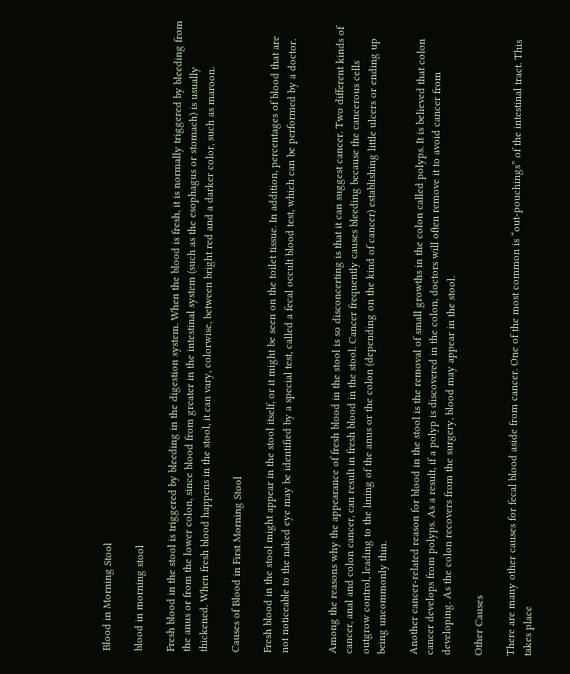Blood in Morning Stool

blood in morning stool

Fresh blood in the stool is triggered by bleeding in the digestion system. When the blood is fresh, it is normally triggered by bleeding from the anus or from the lower colon, since blood from greater in the intestinal system (such as the esophagus or stomach) is usually thickened. When fresh blood happens in the stool, it can vary, colorwise, between bright red and a darker color, such as maroon.

Causes of Blood in First Morning Stool

Fresh blood in the stool might appear in the stool itself, or it might be seen on the toilet tissue. In addition, percentages of blood that are not noticeable to the naked eye may be identified by a special test, called a fecal occult blood test, which can be performed by a doctor.


Among the reasons why the appearance of fresh blood in the stool is so disconcerting is that it can suggest cancer. Two different kinds of cancer, anal and colon cancer, can result in fresh blood in the stool. Cancer frequently causes bleeding because the cancerous cells outgrow control, leading to the lining of the anus or the colon (depending on the kind of cancer) establishing little ulcers or ending up being uncommonly thin.

Another cancer-related reason for blood in the stool is the removal of small growths in the colon called polyps. It is believed that colon cancer develops from polyps. As a result, if a polyp is discovered in the colon, doctors will often remove it to avoid cancer from developing. As the colon recovers from the surgery, blood may appear in the stool.

Other Causes

There are many other causes for fecal blood aside from cancer. One of the most common is “out-pouchings” of the intestinal tract. This takes place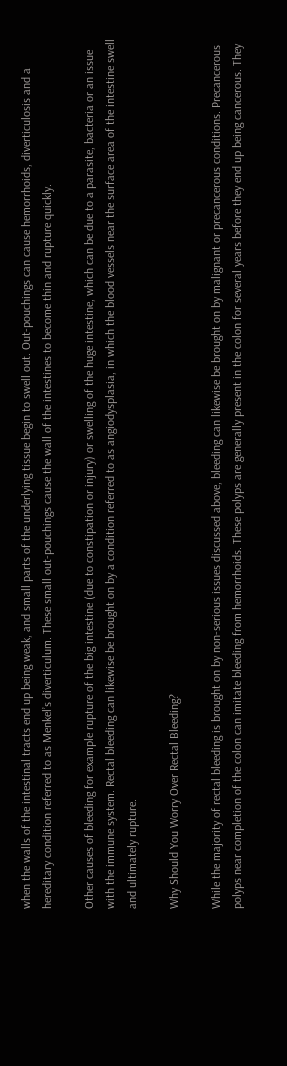when the walls of the intestinal tracts end up being weak, and small parts of the underlying tissue begin to swell out. Out-pouchings can cause hemorrhoids, diverticulosis and a hereditary condition referred to as Menkel’s diverticulum. These small out-pouchings cause the wall of the intestines to become thin and rupture quickly.

Other causes of bleeding for example rupture of the big intestine (due to constipation or injury) or swelling of the huge intestine, which can be due to a parasite, bacteria or an issue with the immune system. Rectal bleeding can likewise be brought on by a condition referred to as angiodysplasia, in which the blood vessels near the surface area of the intestine swell and ultimately rupture.

Why Should You Worry Over Rectal Bleeding?

While the majority of rectal bleeding is brought on by non-serious issues discussed above, bleeding can likewise be brought on by malignant or precancerous conditions. Precancerous polyps near completion of the colon can imitate bleeding from hemorrhoids. These polyps are generally present in the colon for several years before they end up being cancerous. They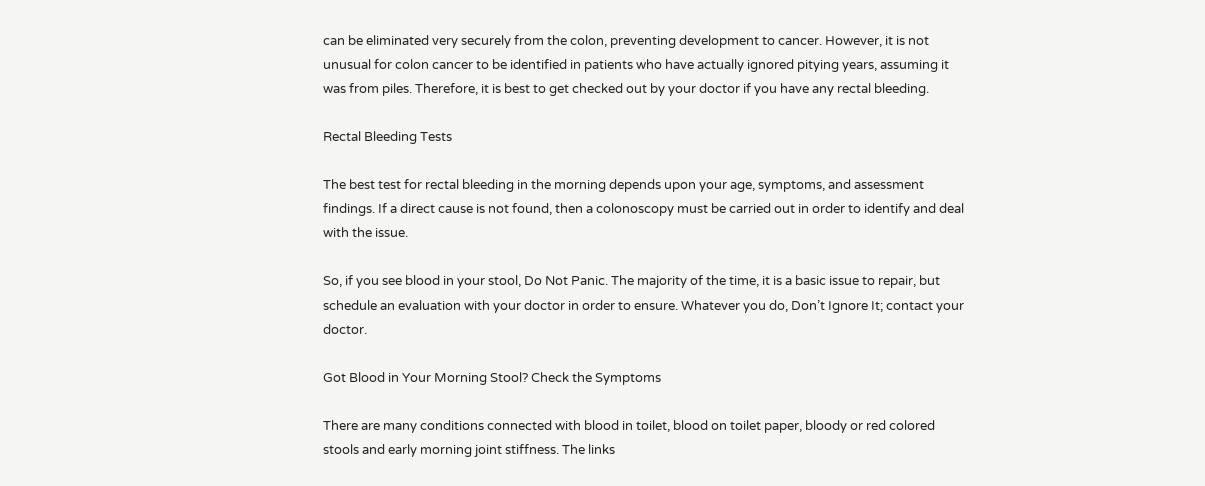can be eliminated very securely from the colon, preventing development to cancer. However, it is not unusual for colon cancer to be identified in patients who have actually ignored pitying years, assuming it was from piles. Therefore, it is best to get checked out by your doctor if you have any rectal bleeding.

Rectal Bleeding Tests

The best test for rectal bleeding in the morning depends upon your age, symptoms, and assessment findings. If a direct cause is not found, then a colonoscopy must be carried out in order to identify and deal with the issue.

So, if you see blood in your stool, Do Not Panic. The majority of the time, it is a basic issue to repair, but schedule an evaluation with your doctor in order to ensure. Whatever you do, Don’t Ignore It; contact your doctor.

Got Blood in Your Morning Stool? Check the Symptoms

There are many conditions connected with blood in toilet, blood on toilet paper, bloody or red colored stools and early morning joint stiffness. The links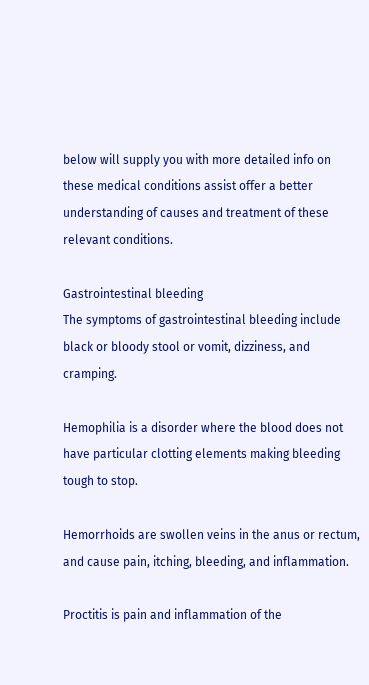below will supply you with more detailed info on these medical conditions assist offer a better understanding of causes and treatment of these relevant conditions.

Gastrointestinal bleeding
The symptoms of gastrointestinal bleeding include black or bloody stool or vomit, dizziness, and cramping.

Hemophilia is a disorder where the blood does not have particular clotting elements making bleeding tough to stop.

Hemorrhoids are swollen veins in the anus or rectum, and cause pain, itching, bleeding, and inflammation.

Proctitis is pain and inflammation of the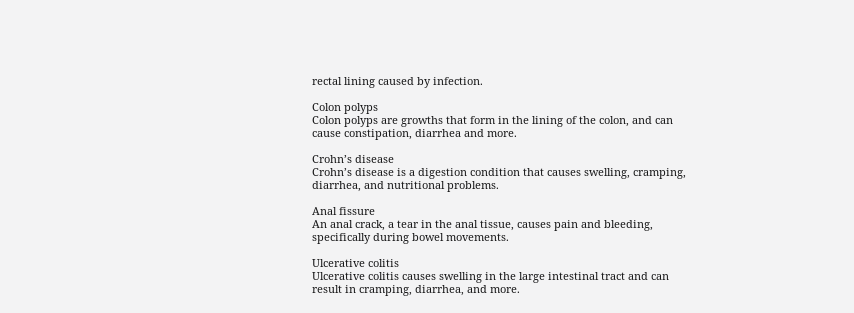rectal lining caused by infection.

Colon polyps
Colon polyps are growths that form in the lining of the colon, and can cause constipation, diarrhea and more.

Crohn’s disease
Crohn’s disease is a digestion condition that causes swelling, cramping, diarrhea, and nutritional problems.

Anal fissure
An anal crack, a tear in the anal tissue, causes pain and bleeding, specifically during bowel movements.

Ulcerative colitis
Ulcerative colitis causes swelling in the large intestinal tract and can result in cramping, diarrhea, and more.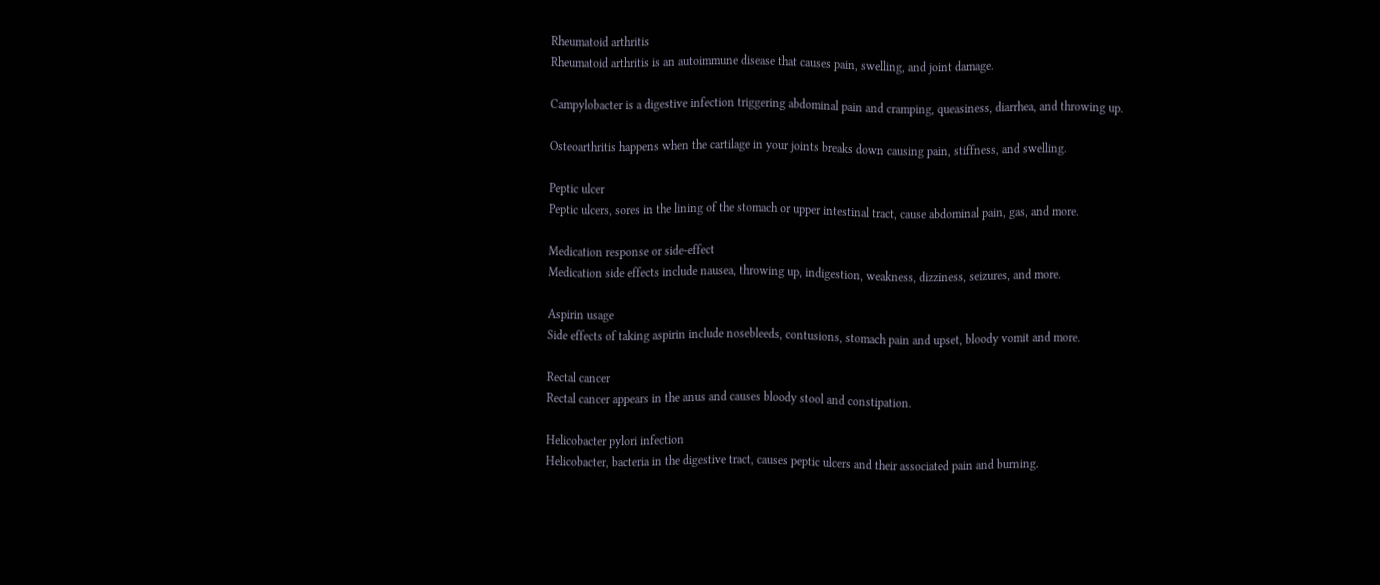Rheumatoid arthritis
Rheumatoid arthritis is an autoimmune disease that causes pain, swelling, and joint damage.

Campylobacter is a digestive infection triggering abdominal pain and cramping, queasiness, diarrhea, and throwing up.

Osteoarthritis happens when the cartilage in your joints breaks down causing pain, stiffness, and swelling.

Peptic ulcer
Peptic ulcers, sores in the lining of the stomach or upper intestinal tract, cause abdominal pain, gas, and more.

Medication response or side-effect
Medication side effects include nausea, throwing up, indigestion, weakness, dizziness, seizures, and more.

Aspirin usage
Side effects of taking aspirin include nosebleeds, contusions, stomach pain and upset, bloody vomit and more.

Rectal cancer
Rectal cancer appears in the anus and causes bloody stool and constipation.

Helicobacter pylori infection
Helicobacter, bacteria in the digestive tract, causes peptic ulcers and their associated pain and burning.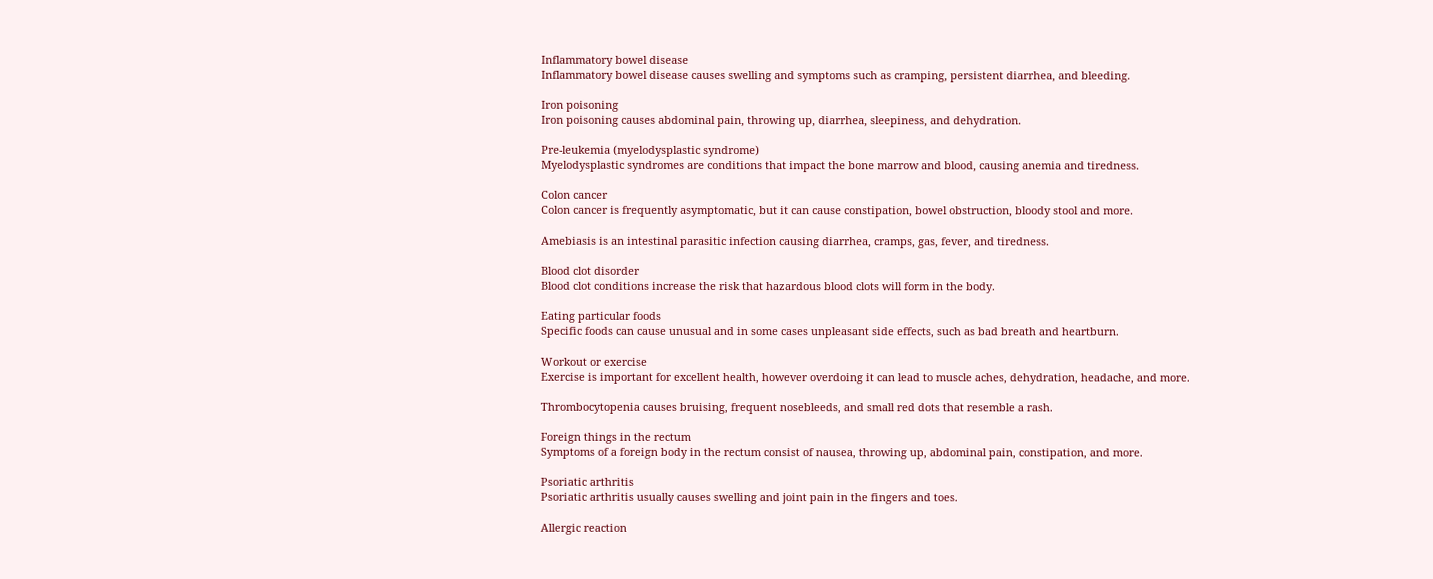Inflammatory bowel disease
Inflammatory bowel disease causes swelling and symptoms such as cramping, persistent diarrhea, and bleeding.

Iron poisoning
Iron poisoning causes abdominal pain, throwing up, diarrhea, sleepiness, and dehydration.

Pre-leukemia (myelodysplastic syndrome)
Myelodysplastic syndromes are conditions that impact the bone marrow and blood, causing anemia and tiredness.

Colon cancer
Colon cancer is frequently asymptomatic, but it can cause constipation, bowel obstruction, bloody stool and more.

Amebiasis is an intestinal parasitic infection causing diarrhea, cramps, gas, fever, and tiredness.

Blood clot disorder
Blood clot conditions increase the risk that hazardous blood clots will form in the body.

Eating particular foods
Specific foods can cause unusual and in some cases unpleasant side effects, such as bad breath and heartburn.

Workout or exercise
Exercise is important for excellent health, however overdoing it can lead to muscle aches, dehydration, headache, and more.

Thrombocytopenia causes bruising, frequent nosebleeds, and small red dots that resemble a rash.

Foreign things in the rectum
Symptoms of a foreign body in the rectum consist of nausea, throwing up, abdominal pain, constipation, and more.

Psoriatic arthritis
Psoriatic arthritis usually causes swelling and joint pain in the fingers and toes.

Allergic reaction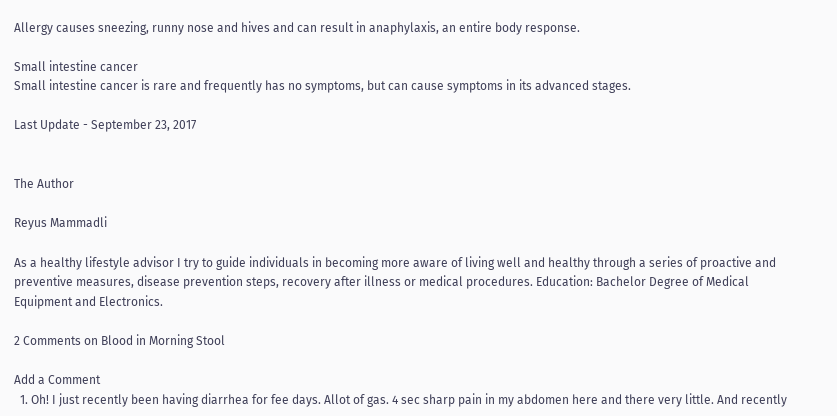Allergy causes sneezing, runny nose and hives and can result in anaphylaxis, an entire body response.

Small intestine cancer
Small intestine cancer is rare and frequently has no symptoms, but can cause symptoms in its advanced stages.

Last Update - September 23, 2017


The Author

Reyus Mammadli

As a healthy lifestyle advisor I try to guide individuals in becoming more aware of living well and healthy through a series of proactive and preventive measures, disease prevention steps, recovery after illness or medical procedures. Education: Bachelor Degree of Medical Equipment and Electronics.

2 Comments on Blood in Morning Stool

Add a Comment
  1. Oh! I just recently been having diarrhea for fee days. Allot of gas. 4 sec sharp pain in my abdomen here and there very little. And recently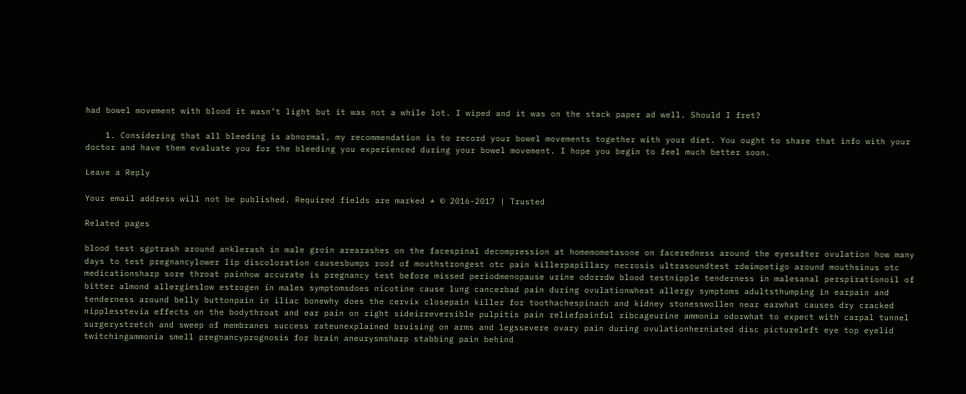had bowel movement with blood it wasn’t light but it was not a while lot. I wiped and it was on the stack paper ad well. Should I fret?

    1. Considering that all bleeding is abnormal, my recommendation is to record your bowel movements together with your diet. You ought to share that info with your doctor and have them evaluate you for the bleeding you experienced during your bowel movement. I hope you begin to feel much better soon.

Leave a Reply

Your email address will not be published. Required fields are marked * © 2016-2017 | Trusted

Related pages

blood test sgptrash around anklerash in male groin arearashes on the facespinal decompression at homemometasone on faceredness around the eyesafter ovulation how many days to test pregnancylower lip discoloration causesbumps roof of mouthstrongest otc pain killerpapillary necrosis ultrasoundtest rdwimpetigo around mouthsinus otc medicationsharp sore throat painhow accurate is pregnancy test before missed periodmenopause urine odorrdw blood testnipple tenderness in malesanal perspirationoil of bitter almond allergieslow estrogen in males symptomsdoes nicotine cause lung cancerbad pain during ovulationwheat allergy symptoms adultsthumping in earpain and tenderness around belly buttonpain in iliac bonewhy does the cervix closepain killer for toothachespinach and kidney stonesswollen near earwhat causes dry cracked nipplesstevia effects on the bodythroat and ear pain on right sideirreversible pulpitis pain reliefpainful ribcageurine ammonia odorwhat to expect with carpal tunnel surgerystretch and sweep of membranes success rateunexplained bruising on arms and legssevere ovary pain during ovulationherniated disc pictureleft eye top eyelid twitchingammonia smell pregnancyprognosis for brain aneurysmsharp stabbing pain behind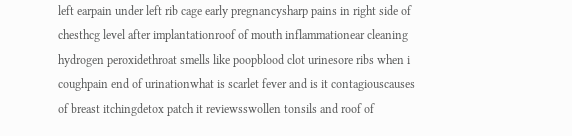left earpain under left rib cage early pregnancysharp pains in right side of chesthcg level after implantationroof of mouth inflammationear cleaning hydrogen peroxidethroat smells like poopblood clot urinesore ribs when i coughpain end of urinationwhat is scarlet fever and is it contagiouscauses of breast itchingdetox patch it reviewsswollen tonsils and roof of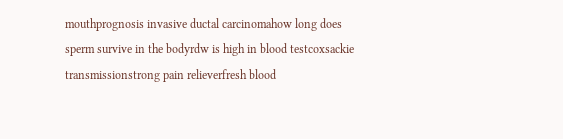mouthprognosis invasive ductal carcinomahow long does sperm survive in the bodyrdw is high in blood testcoxsackie transmissionstrong pain relieverfresh blood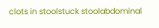clots in stoolstuck stoolabdominal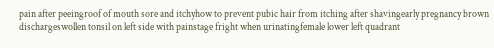pain after peeingroof of mouth sore and itchyhow to prevent pubic hair from itching after shavingearly pregnancy brown dischargeswollen tonsil on left side with painstage fright when urinatingfemale lower left quadrant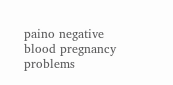paino negative blood pregnancy problems